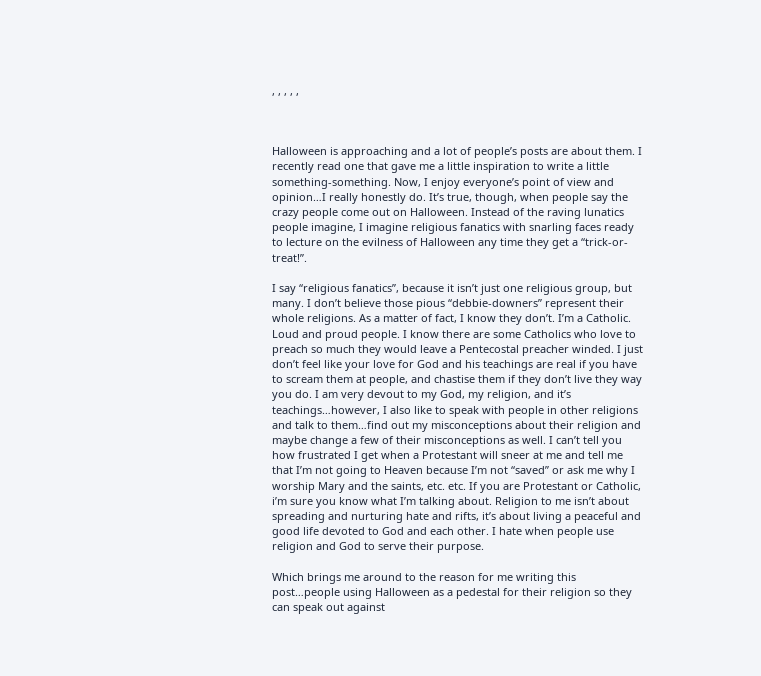, , , , ,



Halloween is approaching and a lot of people’s posts are about them. I recently read one that gave me a little inspiration to write a little something-something. Now, I enjoy everyone’s point of view and opinion…I really honestly do. It’s true, though, when people say the crazy people come out on Halloween. Instead of the raving lunatics people imagine, I imagine religious fanatics with snarling faces ready to lecture on the evilness of Halloween any time they get a “trick-or-treat!”.

I say “religious fanatics”, because it isn’t just one religious group, but many. I don’t believe those pious “debbie-downers” represent their whole religions. As a matter of fact, I know they don’t. I’m a Catholic. Loud and proud people. I know there are some Catholics who love to preach so much they would leave a Pentecostal preacher winded. I just don’t feel like your love for God and his teachings are real if you have to scream them at people, and chastise them if they don’t live they way you do. I am very devout to my God, my religion, and it’s teachings…however, I also like to speak with people in other religions and talk to them…find out my misconceptions about their religion and maybe change a few of their misconceptions as well. I can’t tell you how frustrated I get when a Protestant will sneer at me and tell me that I’m not going to Heaven because I’m not “saved” or ask me why I worship Mary and the saints, etc. etc. If you are Protestant or Catholic, i’m sure you know what I’m talking about. Religion to me isn’t about spreading and nurturing hate and rifts, it’s about living a peaceful and good life devoted to God and each other. I hate when people use religion and God to serve their purpose.

Which brings me around to the reason for me writing this post…people using Halloween as a pedestal for their religion so they can speak out against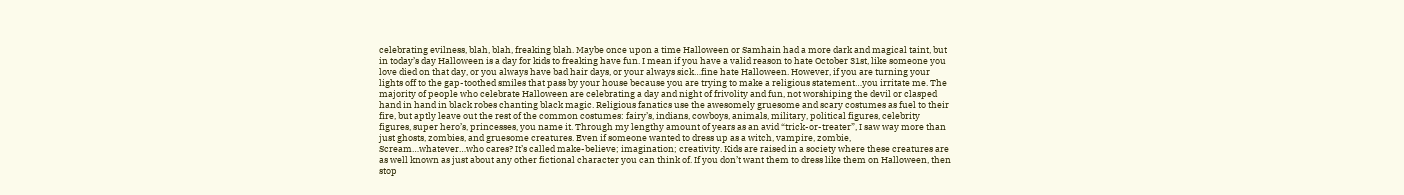celebrating evilness, blah, blah, freaking blah. Maybe once upon a time Halloween or Samhain had a more dark and magical taint, but in today’s day Halloween is a day for kids to freaking have fun. I mean if you have a valid reason to hate October 31st, like someone you love died on that day, or you always have bad hair days, or your always sick…fine hate Halloween. However, if you are turning your lights off to the gap-toothed smiles that pass by your house because you are trying to make a religious statement…you irritate me. The majority of people who celebrate Halloween are celebrating a day and night of frivolity and fun, not worshiping the devil or clasped hand in hand in black robes chanting black magic. Religious fanatics use the awesomely gruesome and scary costumes as fuel to their fire, but aptly leave out the rest of the common costumes: fairy’s, indians, cowboys, animals, military, political figures, celebrity figures, super hero’s, princesses, you name it. Through my lengthy amount of years as an avid “trick-or-treater”, I saw way more than just ghosts, zombies, and gruesome creatures. Even if someone wanted to dress up as a witch, vampire, zombie, Scream…whatever…who cares? It’s called make-believe; imagination; creativity. Kids are raised in a society where these creatures are as well known as just about any other fictional character you can think of. If you don’t want them to dress like them on Halloween, then stop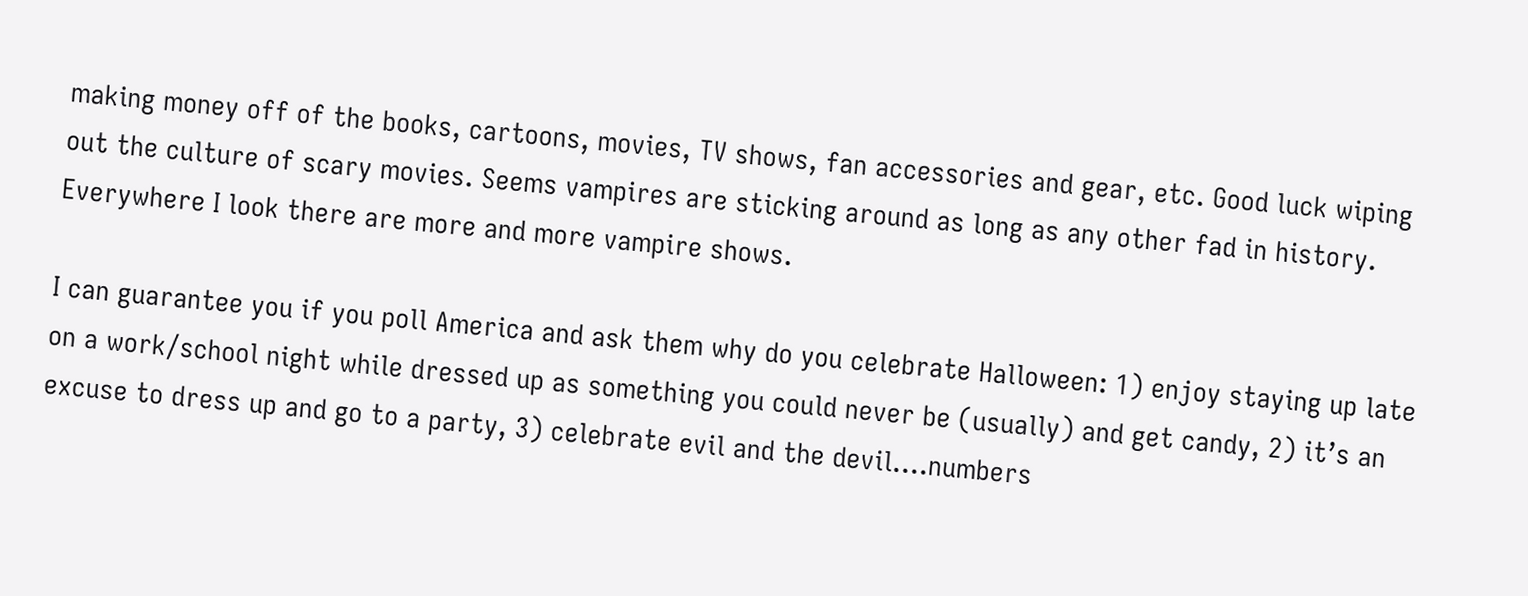making money off of the books, cartoons, movies, TV shows, fan accessories and gear, etc. Good luck wiping out the culture of scary movies. Seems vampires are sticking around as long as any other fad in history. Everywhere I look there are more and more vampire shows.

I can guarantee you if you poll America and ask them why do you celebrate Halloween: 1) enjoy staying up late on a work/school night while dressed up as something you could never be (usually) and get candy, 2) it’s an excuse to dress up and go to a party, 3) celebrate evil and the devil….numbers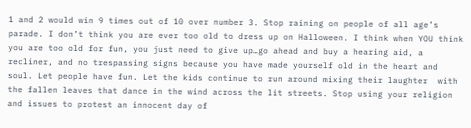1 and 2 would win 9 times out of 10 over number 3. Stop raining on people of all age’s parade. I don’t think you are ever too old to dress up on Halloween. I think when YOU think you are too old for fun, you just need to give up…go ahead and buy a hearing aid, a recliner, and no trespassing signs because you have made yourself old in the heart and soul. Let people have fun. Let the kids continue to run around mixing their laughter  with the fallen leaves that dance in the wind across the lit streets. Stop using your religion and issues to protest an innocent day of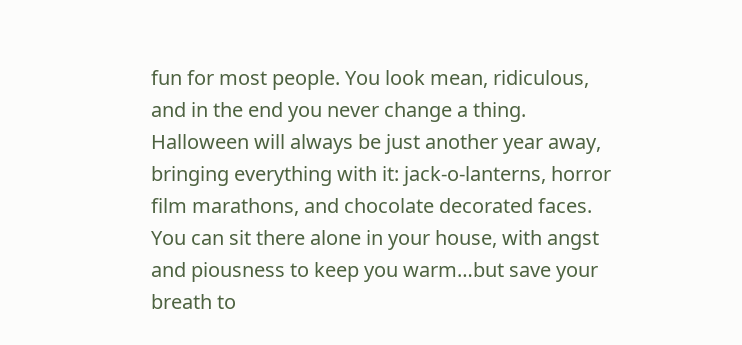fun for most people. You look mean, ridiculous, and in the end you never change a thing. Halloween will always be just another year away, bringing everything with it: jack-o-lanterns, horror film marathons, and chocolate decorated faces. You can sit there alone in your house, with angst and piousness to keep you warm…but save your breath to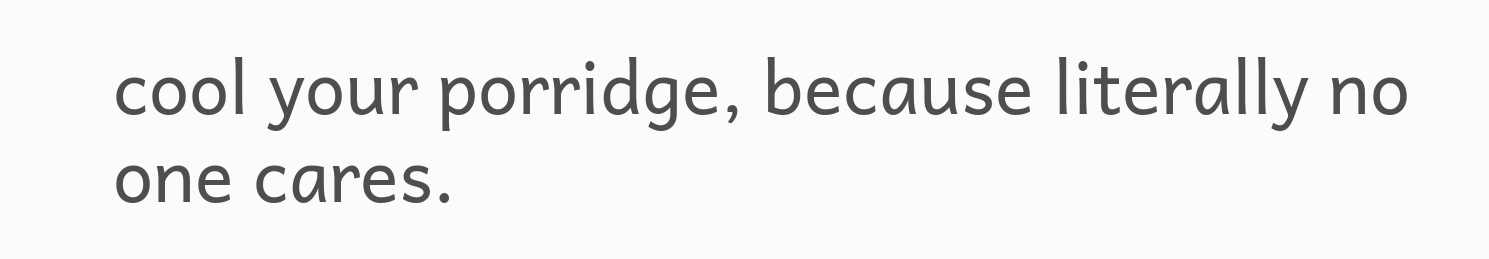cool your porridge, because literally no one cares.